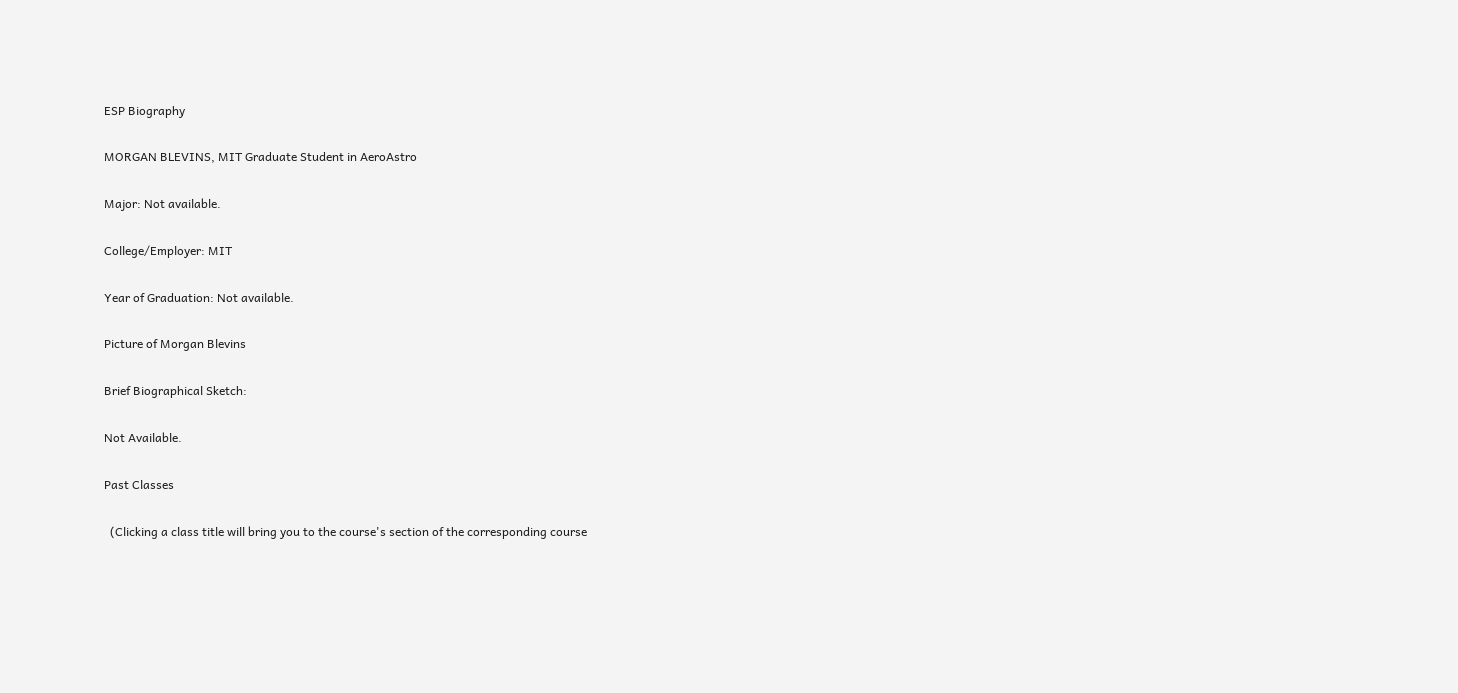ESP Biography

MORGAN BLEVINS, MIT Graduate Student in AeroAstro

Major: Not available.

College/Employer: MIT

Year of Graduation: Not available.

Picture of Morgan Blevins

Brief Biographical Sketch:

Not Available.

Past Classes

  (Clicking a class title will bring you to the course's section of the corresponding course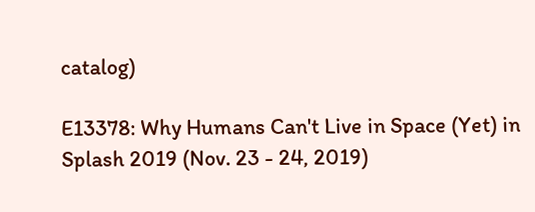catalog)

E13378: Why Humans Can't Live in Space (Yet) in Splash 2019 (Nov. 23 - 24, 2019)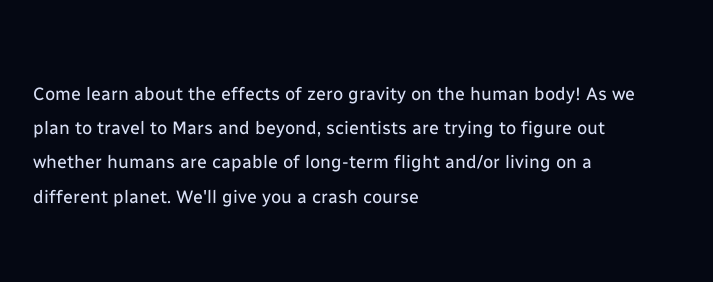Come learn about the effects of zero gravity on the human body! As we plan to travel to Mars and beyond, scientists are trying to figure out whether humans are capable of long-term flight and/or living on a different planet. We'll give you a crash course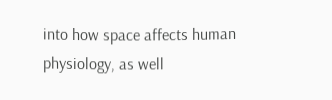into how space affects human physiology, as well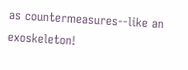as countermeasures--like an exoskeleton!